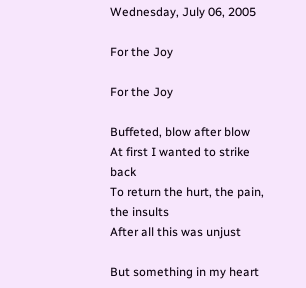Wednesday, July 06, 2005

For the Joy

For the Joy

Buffeted, blow after blow
At first I wanted to strike back
To return the hurt, the pain, the insults
After all this was unjust

But something in my heart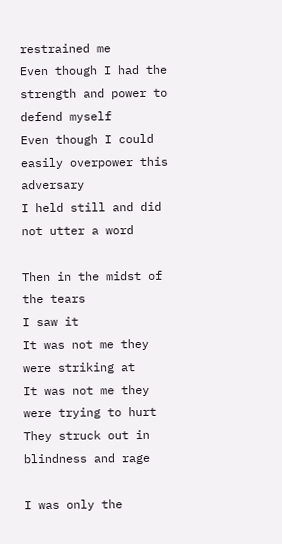restrained me
Even though I had the strength and power to defend myself
Even though I could easily overpower this adversary
I held still and did not utter a word

Then in the midst of the tears
I saw it
It was not me they were striking at
It was not me they were trying to hurt
They struck out in blindness and rage

I was only the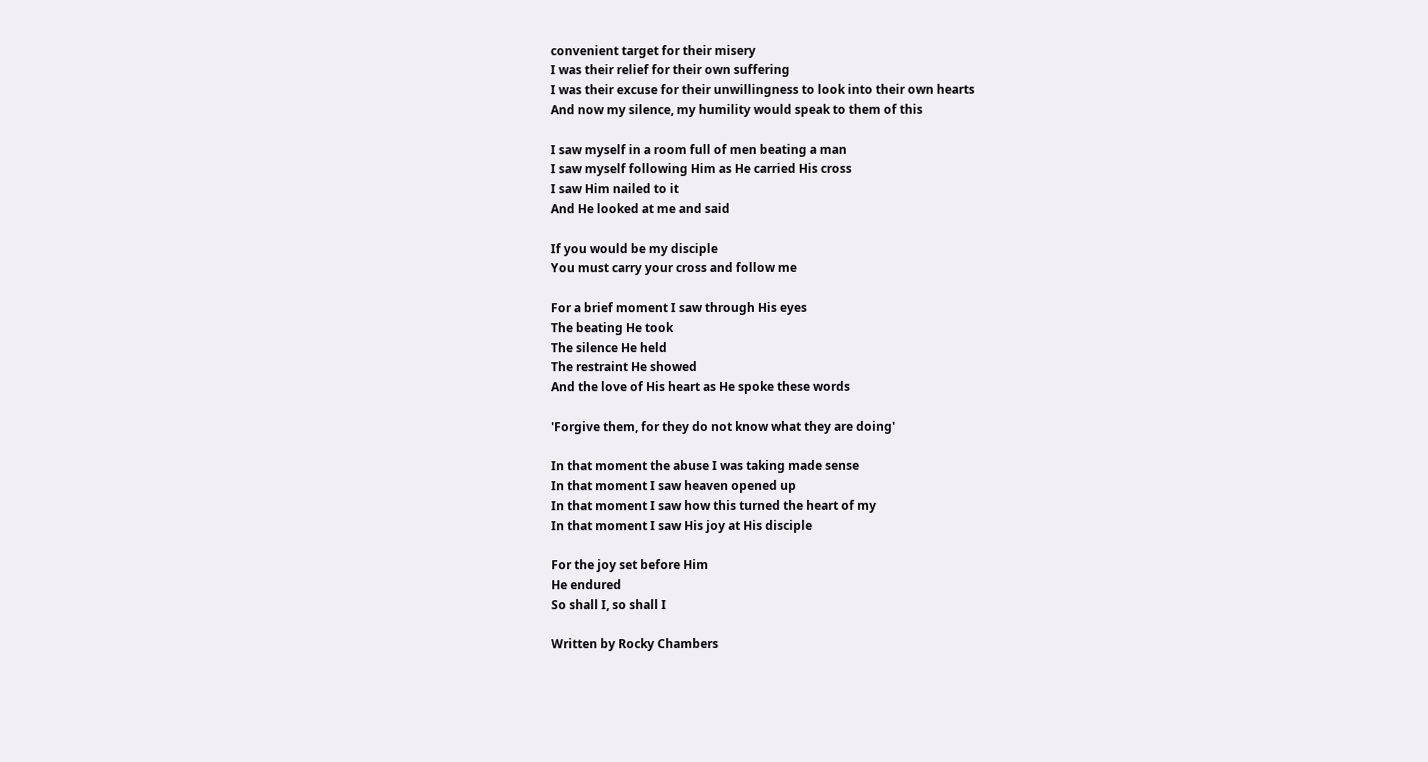convenient target for their misery
I was their relief for their own suffering
I was their excuse for their unwillingness to look into their own hearts
And now my silence, my humility would speak to them of this

I saw myself in a room full of men beating a man
I saw myself following Him as He carried His cross
I saw Him nailed to it
And He looked at me and said

If you would be my disciple
You must carry your cross and follow me

For a brief moment I saw through His eyes
The beating He took
The silence He held
The restraint He showed
And the love of His heart as He spoke these words

'Forgive them, for they do not know what they are doing'

In that moment the abuse I was taking made sense
In that moment I saw heaven opened up
In that moment I saw how this turned the heart of my
In that moment I saw His joy at His disciple

For the joy set before Him
He endured
So shall I, so shall I

Written by Rocky Chambers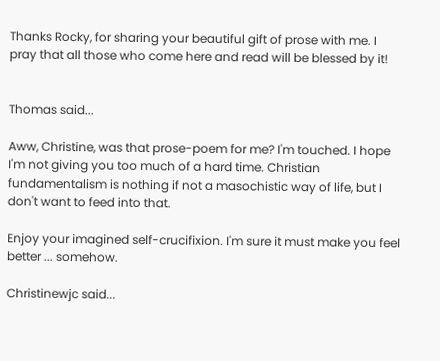Thanks Rocky, for sharing your beautiful gift of prose with me. I pray that all those who come here and read will be blessed by it!


Thomas said...

Aww, Christine, was that prose-poem for me? I'm touched. I hope I'm not giving you too much of a hard time. Christian fundamentalism is nothing if not a masochistic way of life, but I don't want to feed into that.

Enjoy your imagined self-crucifixion. I'm sure it must make you feel better ... somehow.

Christinewjc said...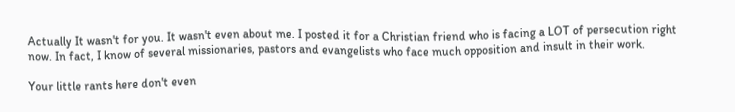Actually It wasn't for you. It wasn't even about me. I posted it for a Christian friend who is facing a LOT of persecution right now. In fact, I know of several missionaries, pastors and evangelists who face much opposition and insult in their work.

Your little rants here don't even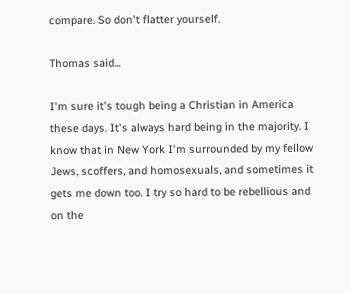compare. So don't flatter yourself.

Thomas said...

I'm sure it's tough being a Christian in America these days. It's always hard being in the majority. I know that in New York I'm surrounded by my fellow Jews, scoffers, and homosexuals, and sometimes it gets me down too. I try so hard to be rebellious and on the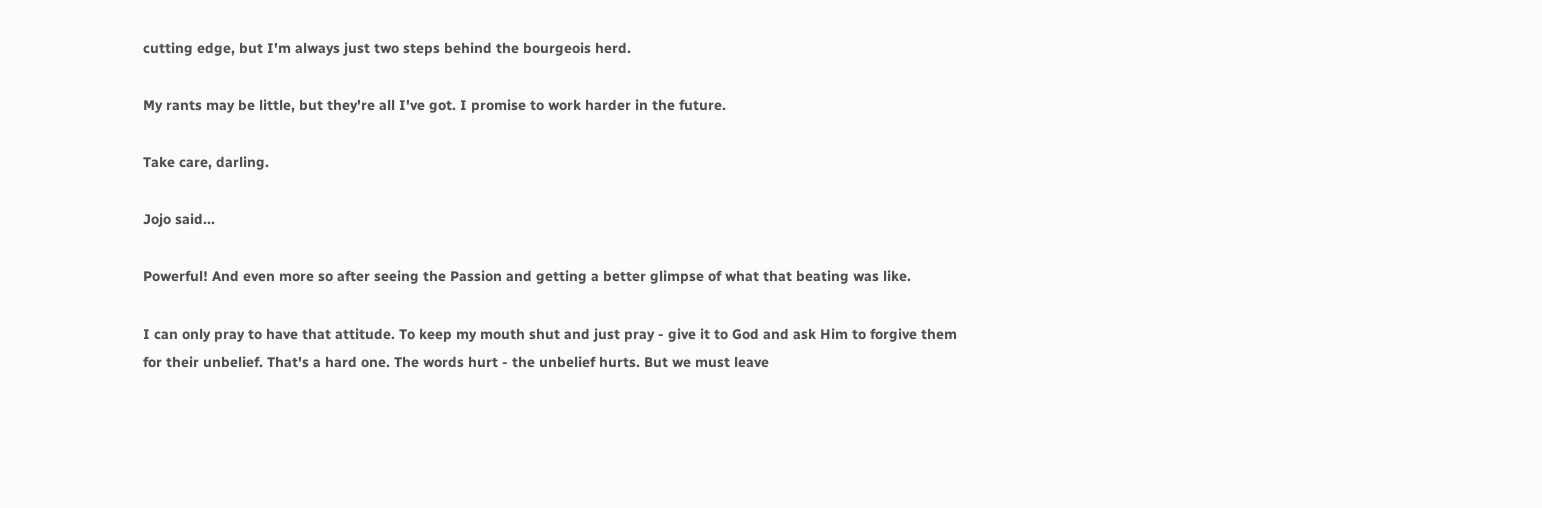cutting edge, but I'm always just two steps behind the bourgeois herd.

My rants may be little, but they're all I've got. I promise to work harder in the future.

Take care, darling.

Jojo said...

Powerful! And even more so after seeing the Passion and getting a better glimpse of what that beating was like.

I can only pray to have that attitude. To keep my mouth shut and just pray - give it to God and ask Him to forgive them for their unbelief. That's a hard one. The words hurt - the unbelief hurts. But we must leave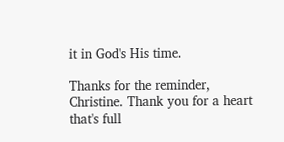it in God's His time.

Thanks for the reminder, Christine. Thank you for a heart that's full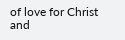of love for Christ and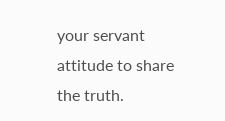your servant attitude to share the truth.